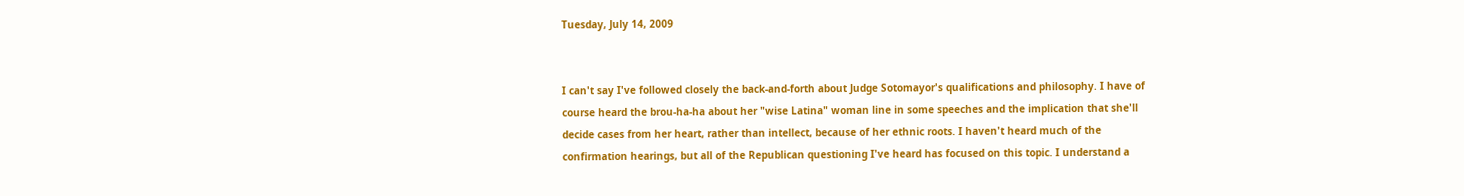Tuesday, July 14, 2009


I can't say I've followed closely the back-and-forth about Judge Sotomayor's qualifications and philosophy. I have of course heard the brou-ha-ha about her "wise Latina" woman line in some speeches and the implication that she'll decide cases from her heart, rather than intellect, because of her ethnic roots. I haven't heard much of the confirmation hearings, but all of the Republican questioning I've heard has focused on this topic. I understand a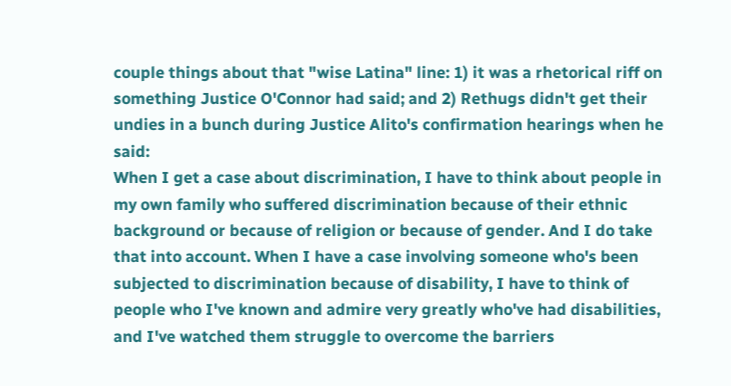couple things about that "wise Latina" line: 1) it was a rhetorical riff on something Justice O'Connor had said; and 2) Rethugs didn't get their undies in a bunch during Justice Alito's confirmation hearings when he said:
When I get a case about discrimination, I have to think about people in my own family who suffered discrimination because of their ethnic background or because of religion or because of gender. And I do take that into account. When I have a case involving someone who's been subjected to discrimination because of disability, I have to think of people who I've known and admire very greatly who've had disabilities, and I've watched them struggle to overcome the barriers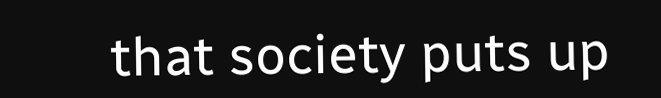that society puts up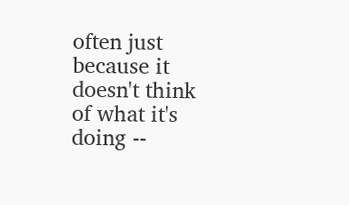often just because it doesn't think of what it's doing --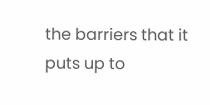the barriers that it puts up to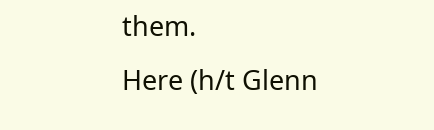them.
Here (h/t Glenn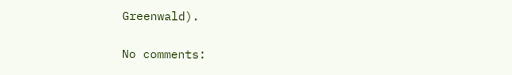Greenwald).

No comments: